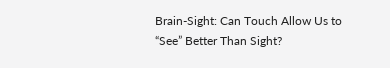Brain-Sight: Can Touch Allow Us to “See” Better Than Sight?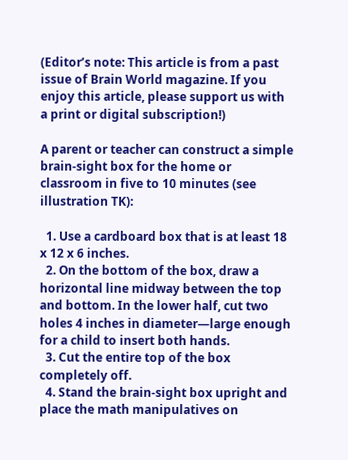(Editor’s note: This article is from a past issue of Brain World magazine. If you enjoy this article, please support us with a print or digital subscription!)

A parent or teacher can construct a simple brain-sight box for the home or classroom in five to 10 minutes (see illustration TK):

  1. Use a cardboard box that is at least 18 x 12 x 6 inches.
  2. On the bottom of the box, draw a horizontal line midway between the top and bottom. In the lower half, cut two holes 4 inches in diameter—large enough for a child to insert both hands.
  3. Cut the entire top of the box completely off.
  4. Stand the brain-sight box upright and place the math manipulatives on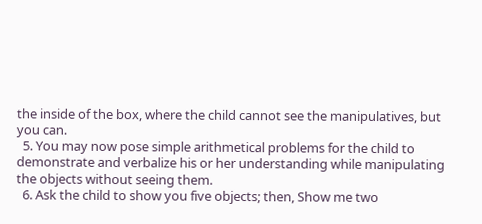the inside of the box, where the child cannot see the manipulatives, but you can.
  5. You may now pose simple arithmetical problems for the child to demonstrate and verbalize his or her understanding while manipulating the objects without seeing them.
  6. Ask the child to show you five objects; then, Show me two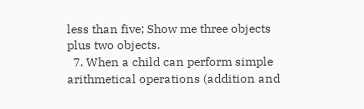less than five; Show me three objects plus two objects.
  7. When a child can perform simple arithmetical operations (addition and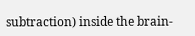subtraction) inside the brain-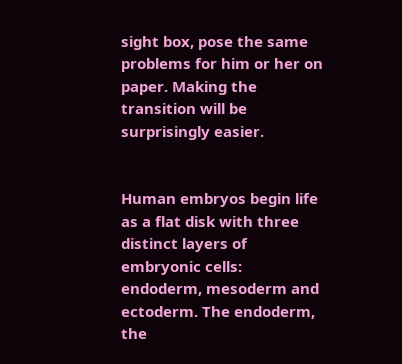sight box, pose the same problems for him or her on paper. Making the transition will be surprisingly easier.


Human embryos begin life as a flat disk with three distinct layers of embryonic cells: endoderm, mesoderm and ectoderm. The endoderm, the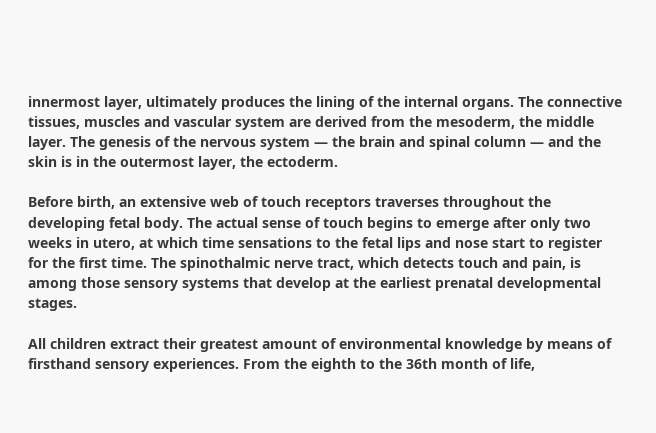innermost layer, ultimately produces the lining of the internal organs. The connective tissues, muscles and vascular system are derived from the mesoderm, the middle layer. The genesis of the nervous system — the brain and spinal column — and the skin is in the outermost layer, the ectoderm.

Before birth, an extensive web of touch receptors traverses throughout the developing fetal body. The actual sense of touch begins to emerge after only two weeks in utero, at which time sensations to the fetal lips and nose start to register for the first time. The spinothalmic nerve tract, which detects touch and pain, is among those sensory systems that develop at the earliest prenatal developmental stages.

All children extract their greatest amount of environmental knowledge by means of firsthand sensory experiences. From the eighth to the 36th month of life,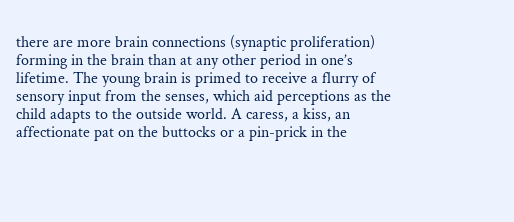there are more brain connections (synaptic proliferation) forming in the brain than at any other period in one’s lifetime. The young brain is primed to receive a flurry of sensory input from the senses, which aid perceptions as the child adapts to the outside world. A caress, a kiss, an affectionate pat on the buttocks or a pin-prick in the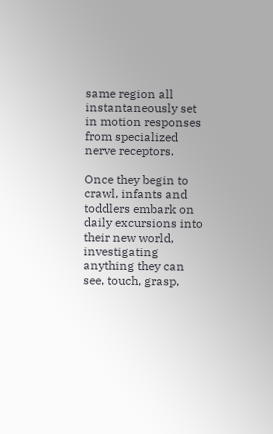same region all instantaneously set in motion responses from specialized nerve receptors.

Once they begin to crawl, infants and toddlers embark on daily excursions into their new world, investigating anything they can see, touch, grasp,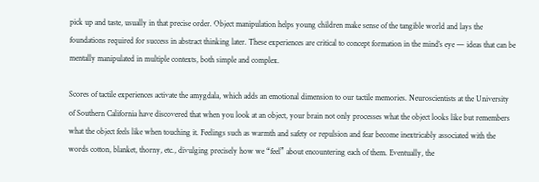pick up and taste, usually in that precise order. Object manipulation helps young children make sense of the tangible world and lays the foundations required for success in abstract thinking later. These experiences are critical to concept formation in the mind’s eye — ideas that can be mentally manipulated in multiple contexts, both simple and complex.

Scores of tactile experiences activate the amygdala, which adds an emotional dimension to our tactile memories. Neuroscientists at the University of Southern California have discovered that when you look at an object, your brain not only processes what the object looks like but remembers what the object feels like when touching it. Feelings such as warmth and safety or repulsion and fear become inextricably associated with the words cotton, blanket, thorny, etc., divulging precisely how we “feel” about encountering each of them. Eventually, the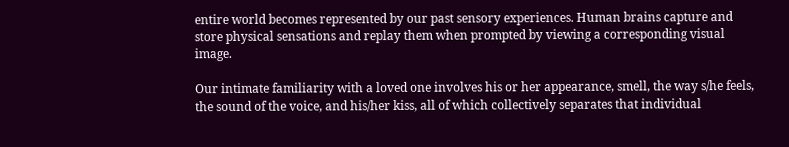entire world becomes represented by our past sensory experiences. Human brains capture and store physical sensations and replay them when prompted by viewing a corresponding visual image.

Our intimate familiarity with a loved one involves his or her appearance, smell, the way s/he feels, the sound of the voice, and his/her kiss, all of which collectively separates that individual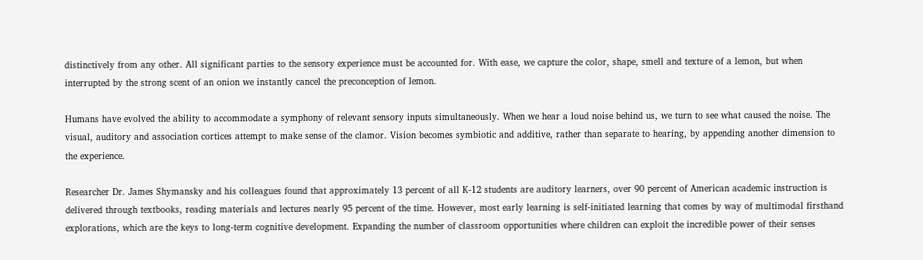distinctively from any other. All significant parties to the sensory experience must be accounted for. With ease, we capture the color, shape, smell and texture of a lemon, but when interrupted by the strong scent of an onion we instantly cancel the preconception of lemon.

Humans have evolved the ability to accommodate a symphony of relevant sensory inputs simultaneously. When we hear a loud noise behind us, we turn to see what caused the noise. The visual, auditory and association cortices attempt to make sense of the clamor. Vision becomes symbiotic and additive, rather than separate to hearing, by appending another dimension to the experience.

Researcher Dr. James Shymansky and his colleagues found that approximately 13 percent of all K-12 students are auditory learners, over 90 percent of American academic instruction is delivered through textbooks, reading materials and lectures nearly 95 percent of the time. However, most early learning is self-initiated learning that comes by way of multimodal firsthand explorations, which are the keys to long-term cognitive development. Expanding the number of classroom opportunities where children can exploit the incredible power of their senses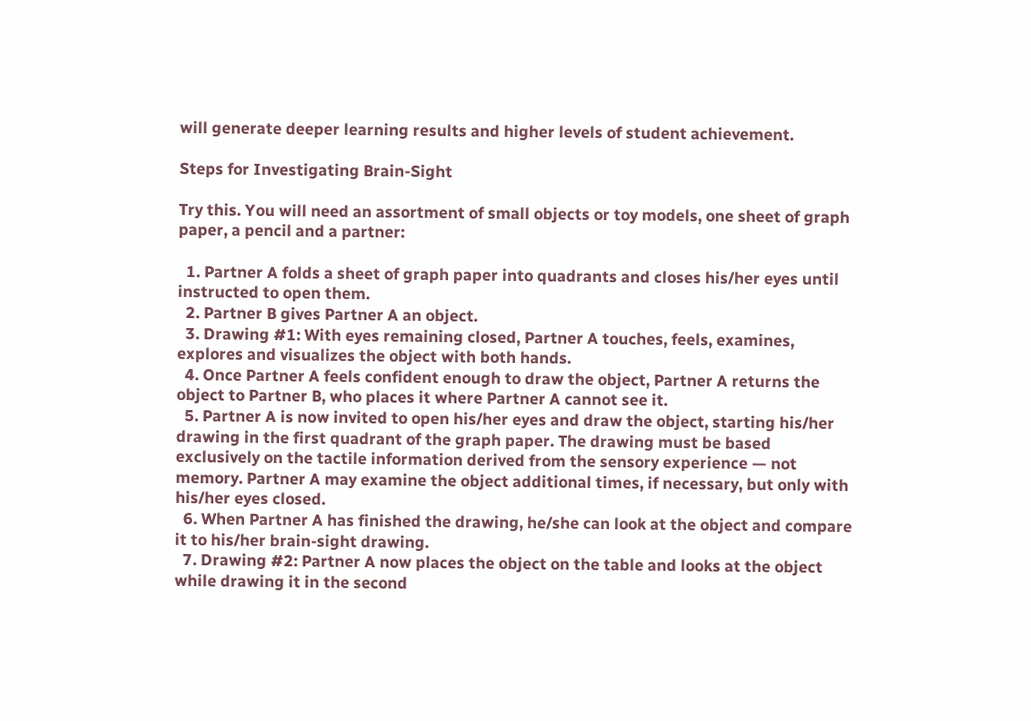will generate deeper learning results and higher levels of student achievement.

Steps for Investigating Brain-Sight

Try this. You will need an assortment of small objects or toy models, one sheet of graph paper, a pencil and a partner:

  1. Partner A folds a sheet of graph paper into quadrants and closes his/her eyes until instructed to open them.
  2. Partner B gives Partner A an object.
  3. Drawing #1: With eyes remaining closed, Partner A touches, feels, examines, explores and visualizes the object with both hands.
  4. Once Partner A feels confident enough to draw the object, Partner A returns the object to Partner B, who places it where Partner A cannot see it.
  5. Partner A is now invited to open his/her eyes and draw the object, starting his/her drawing in the first quadrant of the graph paper. The drawing must be based exclusively on the tactile information derived from the sensory experience — not memory. Partner A may examine the object additional times, if necessary, but only with his/her eyes closed.
  6. When Partner A has finished the drawing, he/she can look at the object and compare it to his/her brain-sight drawing.
  7. Drawing #2: Partner A now places the object on the table and looks at the object while drawing it in the second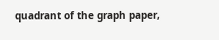quadrant of the graph paper,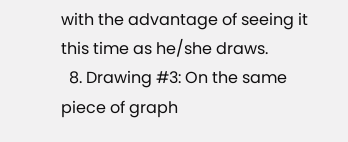with the advantage of seeing it this time as he/she draws.
  8. Drawing #3: On the same piece of graph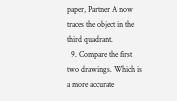paper, Partner A now traces the object in the third quadrant.
  9. Compare the first two drawings. Which is a more accurate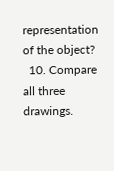representation of the object?
  10. Compare all three drawings.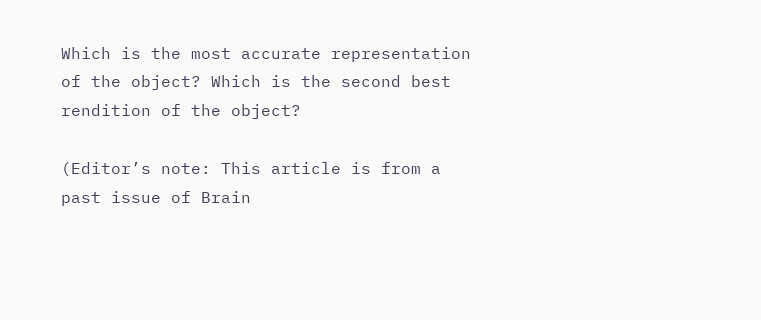Which is the most accurate representation of the object? Which is the second best rendition of the object?

(Editor’s note: This article is from a past issue of Brain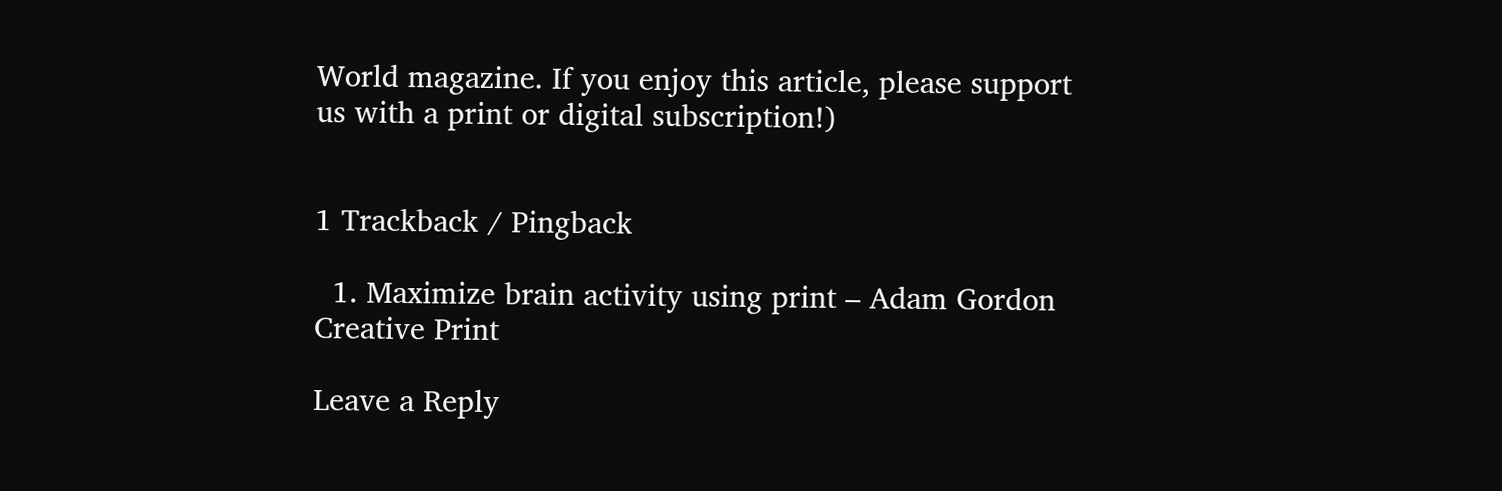World magazine. If you enjoy this article, please support us with a print or digital subscription!)


1 Trackback / Pingback

  1. Maximize brain activity using print – Adam Gordon Creative Print

Leave a Reply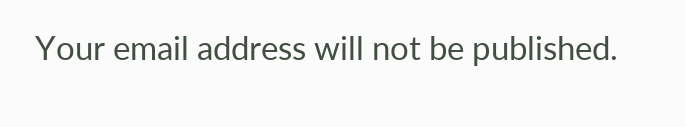Your email address will not be published.